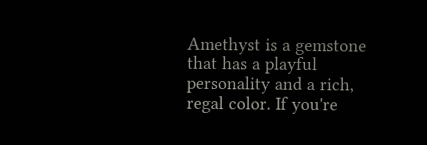Amethyst is a gemstone that has a playful personality and a rich, regal color. If you're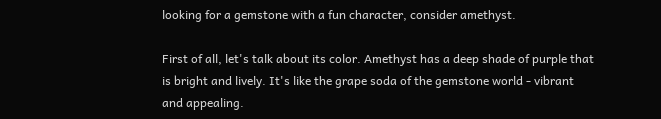looking for a gemstone with a fun character, consider amethyst.

First of all, let's talk about its color. Amethyst has a deep shade of purple that is bright and lively. It's like the grape soda of the gemstone world - vibrant and appealing.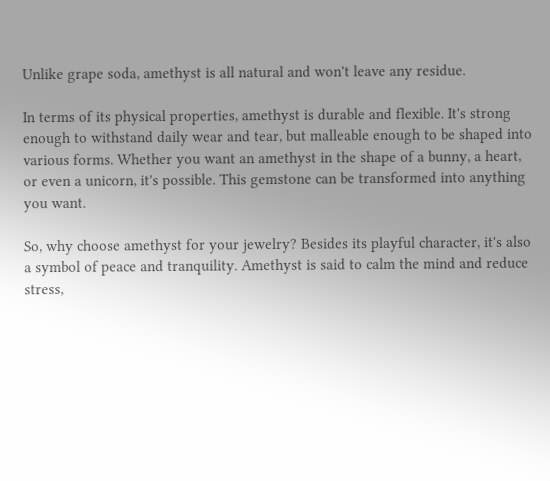Unlike grape soda, amethyst is all natural and won't leave any residue.

In terms of its physical properties, amethyst is durable and flexible. It's strong enough to withstand daily wear and tear, but malleable enough to be shaped into various forms. Whether you want an amethyst in the shape of a bunny, a heart, or even a unicorn, it's possible. This gemstone can be transformed into anything you want.

So, why choose amethyst for your jewelry? Besides its playful character, it's also a symbol of peace and tranquility. Amethyst is said to calm the mind and reduce stress,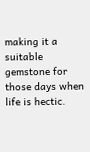making it a suitable gemstone for those days when life is hectic.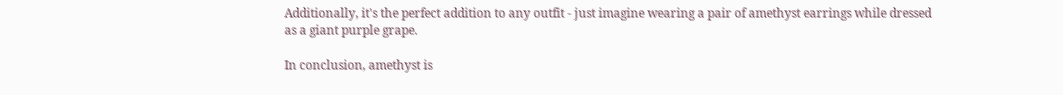Additionally, it's the perfect addition to any outfit - just imagine wearing a pair of amethyst earrings while dressed as a giant purple grape.

In conclusion, amethyst is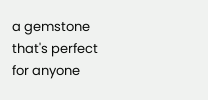a gemstone that's perfect for anyone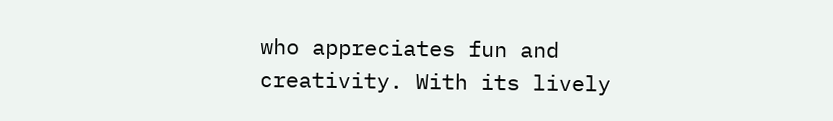who appreciates fun and creativity. With its lively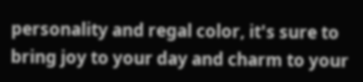personality and regal color, it's sure to bring joy to your day and charm to your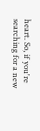heart. So, if you're searching for a new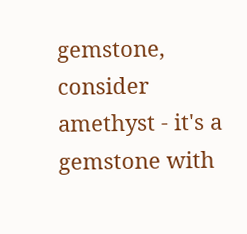gemstone, consider amethyst - it's a gemstone with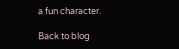a fun character.

Back to blog